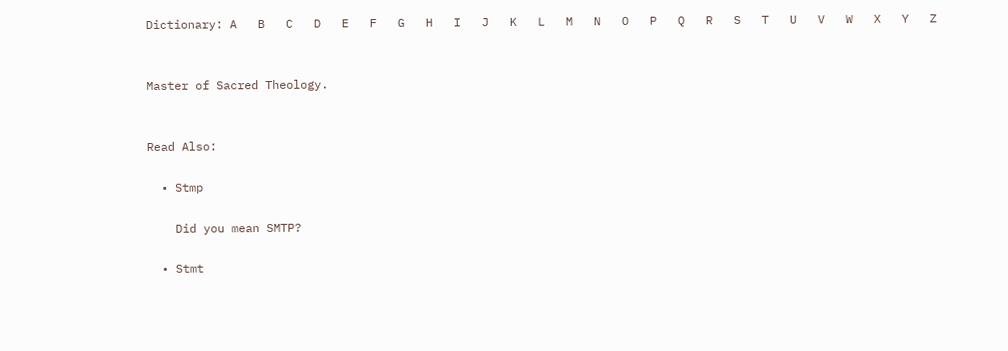Dictionary: A   B   C   D   E   F   G   H   I   J   K   L   M   N   O   P   Q   R   S   T   U   V   W   X   Y   Z


Master of Sacred Theology.


Read Also:

  • Stmp

    Did you mean SMTP?

  • Stmt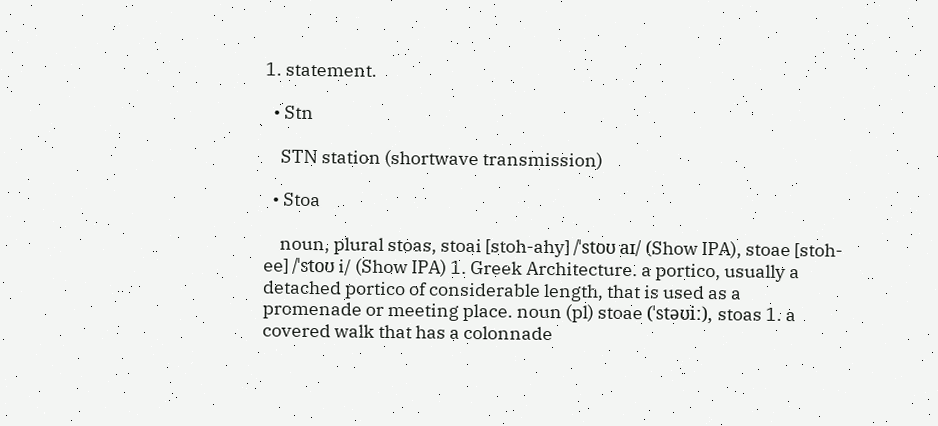1. statement.

  • Stn

    STN station (shortwave transmission)

  • Stoa

    noun, plural stoas, stoai [stoh-ahy] /ˈstoʊ aɪ/ (Show IPA), stoae [stoh-ee] /ˈstoʊ i/ (Show IPA) 1. Greek Architecture. a portico, usually a detached portico of considerable length, that is used as a promenade or meeting place. noun (pl) stoae (ˈstəʊiː), stoas 1. a covered walk that has a colonnade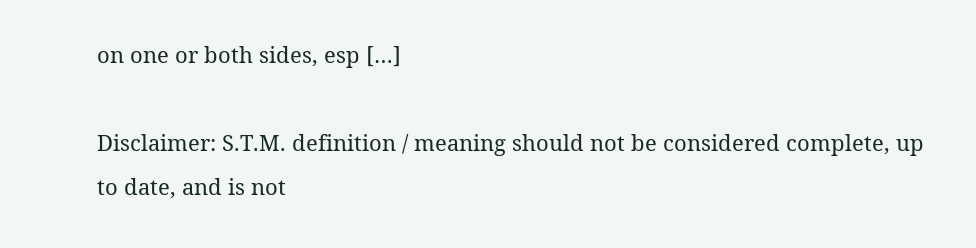on one or both sides, esp […]

Disclaimer: S.T.M. definition / meaning should not be considered complete, up to date, and is not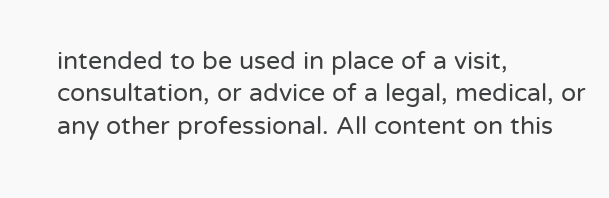intended to be used in place of a visit, consultation, or advice of a legal, medical, or any other professional. All content on this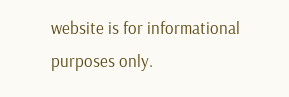website is for informational purposes only.